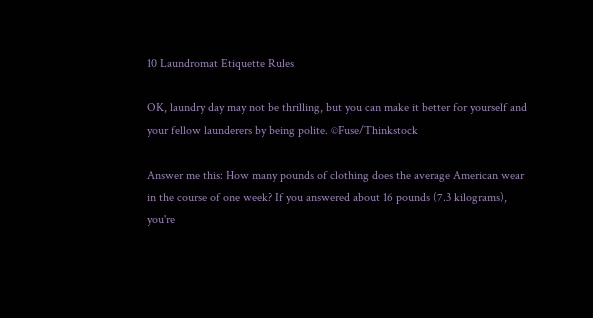10 Laundromat Etiquette Rules

OK, laundry day may not be thrilling, but you can make it better for yourself and your fellow launderers by being polite. ©Fuse/Thinkstock

Answer me this: How many pounds of clothing does the average American wear in the course of one week? If you answered about 16 pounds (7.3 kilograms), you're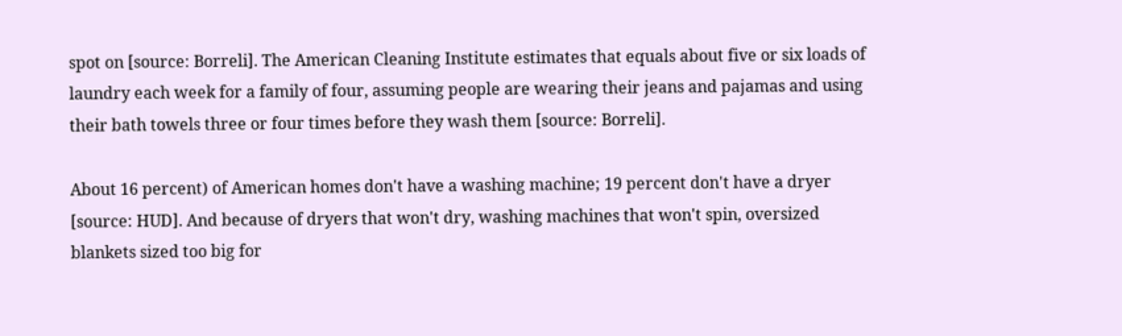spot on [source: Borreli]. The American Cleaning Institute estimates that equals about five or six loads of laundry each week for a family of four, assuming people are wearing their jeans and pajamas and using their bath towels three or four times before they wash them [source: Borreli].

About 16 percent) of American homes don't have a washing machine; 19 percent don't have a dryer [source: HUD]. And because of dryers that won't dry, washing machines that won't spin, oversized blankets sized too big for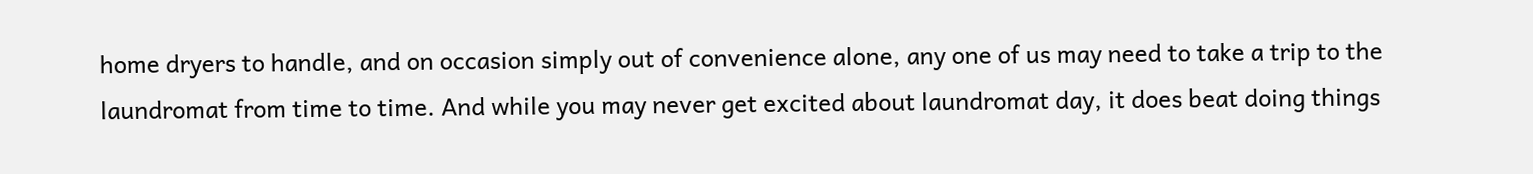home dryers to handle, and on occasion simply out of convenience alone, any one of us may need to take a trip to the laundromat from time to time. And while you may never get excited about laundromat day, it does beat doing things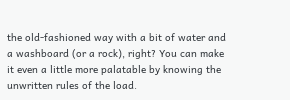the old-fashioned way with a bit of water and a washboard (or a rock), right? You can make it even a little more palatable by knowing the unwritten rules of the load.